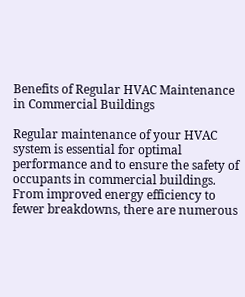Benefits of Regular HVAC Maintenance in Commercial Buildings

Regular maintenance of your HVAC system is essential for optimal performance and to ensure the safety of occupants in commercial buildings. From improved energy efficiency to fewer breakdowns, there are numerous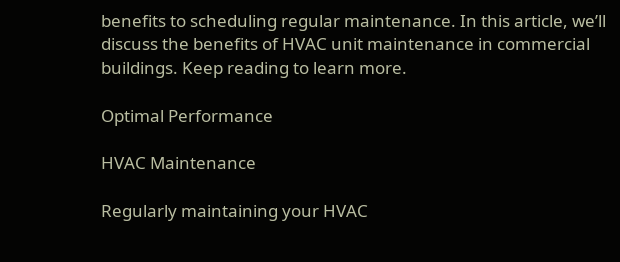benefits to scheduling regular maintenance. In this article, we’ll discuss the benefits of HVAC unit maintenance in commercial buildings. Keep reading to learn more.

Optimal Performance

HVAC Maintenance

Regularly maintaining your HVAC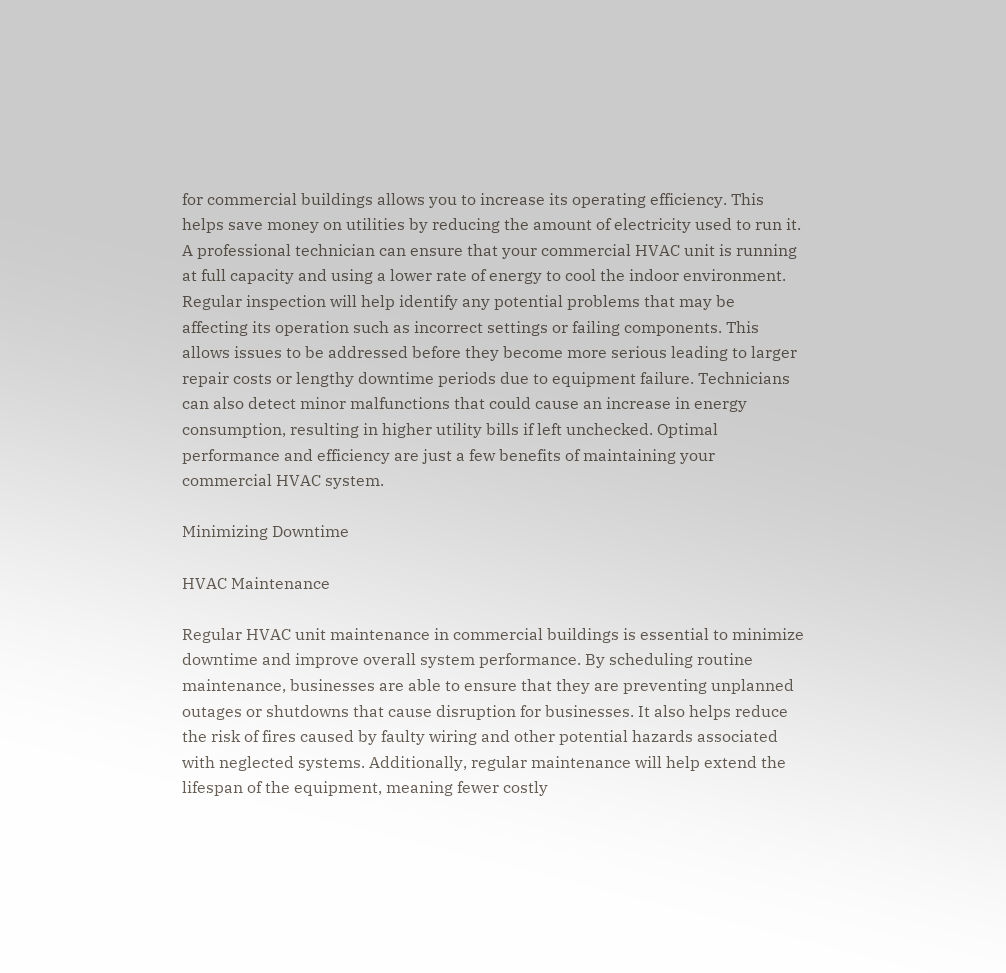for commercial buildings allows you to increase its operating efficiency. This helps save money on utilities by reducing the amount of electricity used to run it. A professional technician can ensure that your commercial HVAC unit is running at full capacity and using a lower rate of energy to cool the indoor environment. Regular inspection will help identify any potential problems that may be affecting its operation such as incorrect settings or failing components. This allows issues to be addressed before they become more serious leading to larger repair costs or lengthy downtime periods due to equipment failure. Technicians can also detect minor malfunctions that could cause an increase in energy consumption, resulting in higher utility bills if left unchecked. Optimal performance and efficiency are just a few benefits of maintaining your commercial HVAC system.

Minimizing Downtime

HVAC Maintenance

Regular HVAC unit maintenance in commercial buildings is essential to minimize downtime and improve overall system performance. By scheduling routine maintenance, businesses are able to ensure that they are preventing unplanned outages or shutdowns that cause disruption for businesses. It also helps reduce the risk of fires caused by faulty wiring and other potential hazards associated with neglected systems. Additionally, regular maintenance will help extend the lifespan of the equipment, meaning fewer costly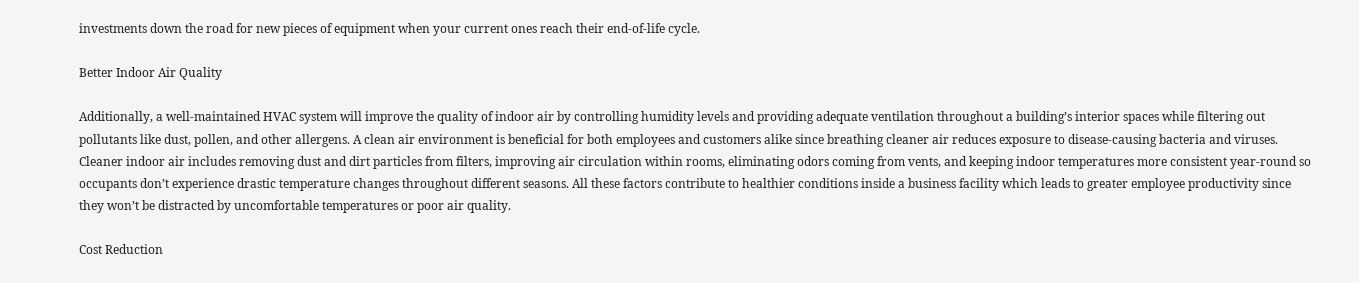investments down the road for new pieces of equipment when your current ones reach their end-of-life cycle.

Better Indoor Air Quality

Additionally, a well-maintained HVAC system will improve the quality of indoor air by controlling humidity levels and providing adequate ventilation throughout a building’s interior spaces while filtering out pollutants like dust, pollen, and other allergens. A clean air environment is beneficial for both employees and customers alike since breathing cleaner air reduces exposure to disease-causing bacteria and viruses. Cleaner indoor air includes removing dust and dirt particles from filters, improving air circulation within rooms, eliminating odors coming from vents, and keeping indoor temperatures more consistent year-round so occupants don’t experience drastic temperature changes throughout different seasons. All these factors contribute to healthier conditions inside a business facility which leads to greater employee productivity since they won’t be distracted by uncomfortable temperatures or poor air quality.

Cost Reduction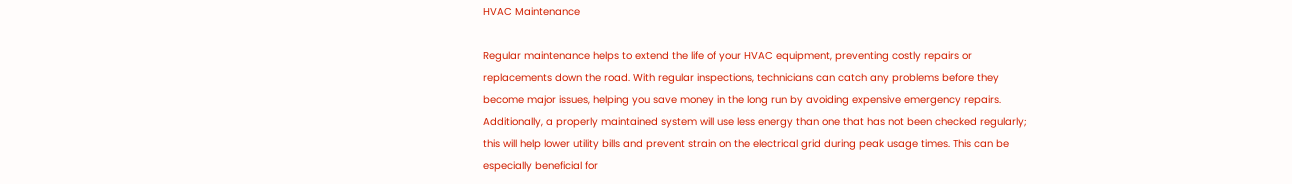HVAC Maintenance

Regular maintenance helps to extend the life of your HVAC equipment, preventing costly repairs or replacements down the road. With regular inspections, technicians can catch any problems before they become major issues, helping you save money in the long run by avoiding expensive emergency repairs. Additionally, a properly maintained system will use less energy than one that has not been checked regularly; this will help lower utility bills and prevent strain on the electrical grid during peak usage times. This can be especially beneficial for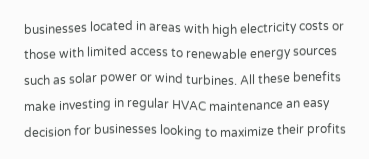businesses located in areas with high electricity costs or those with limited access to renewable energy sources such as solar power or wind turbines. All these benefits make investing in regular HVAC maintenance an easy decision for businesses looking to maximize their profits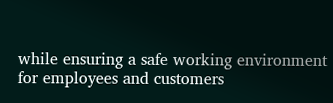while ensuring a safe working environment for employees and customers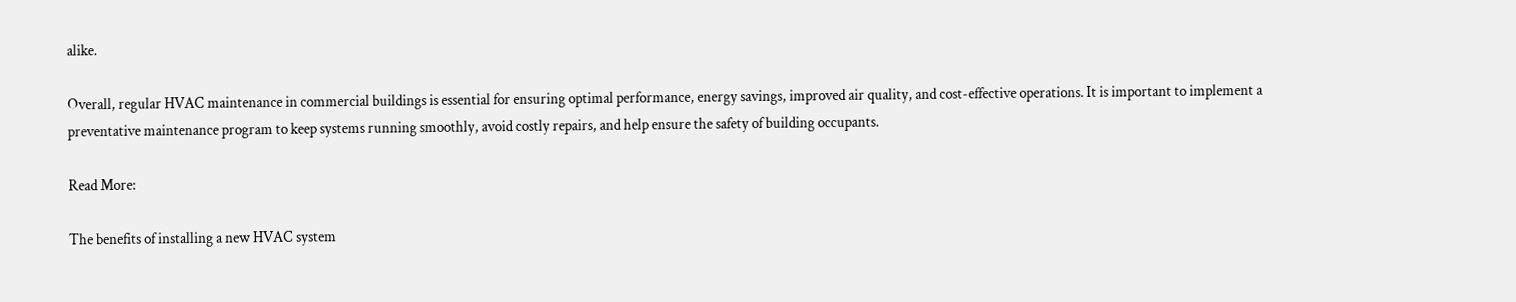alike.

Overall, regular HVAC maintenance in commercial buildings is essential for ensuring optimal performance, energy savings, improved air quality, and cost-effective operations. It is important to implement a preventative maintenance program to keep systems running smoothly, avoid costly repairs, and help ensure the safety of building occupants.

Read More:

The benefits of installing a new HVAC system